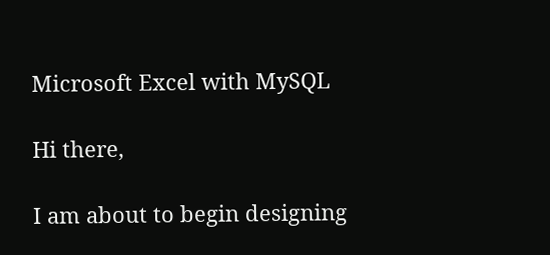Microsoft Excel with MySQL

Hi there,

I am about to begin designing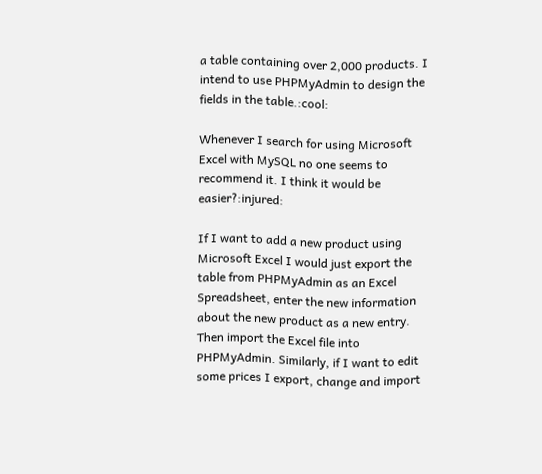a table containing over 2,000 products. I intend to use PHPMyAdmin to design the fields in the table.:cool:

Whenever I search for using Microsoft Excel with MySQL no one seems to recommend it. I think it would be easier?:injured:

If I want to add a new product using Microsoft Excel I would just export the table from PHPMyAdmin as an Excel Spreadsheet, enter the new information about the new product as a new entry. Then import the Excel file into PHPMyAdmin. Similarly, if I want to edit some prices I export, change and import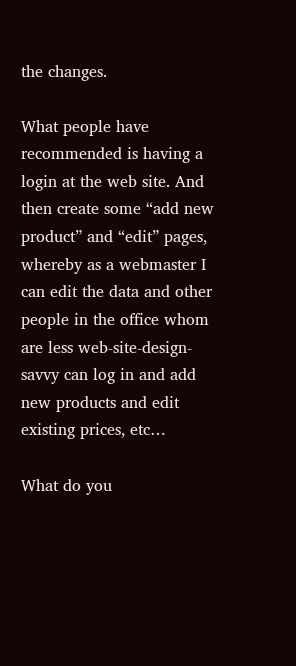the changes.

What people have recommended is having a login at the web site. And then create some “add new product” and “edit” pages, whereby as a webmaster I can edit the data and other people in the office whom are less web-site-design-savvy can log in and add new products and edit existing prices, etc…

What do you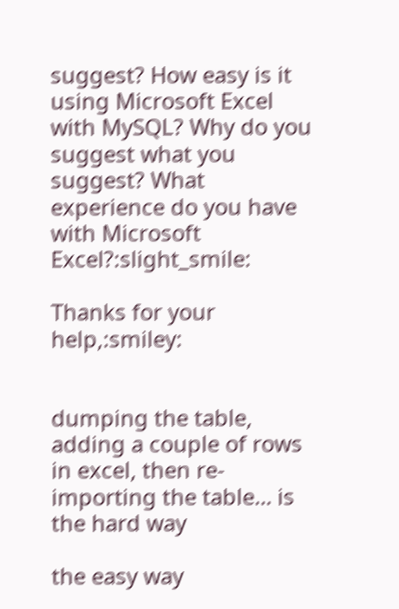suggest? How easy is it using Microsoft Excel with MySQL? Why do you suggest what you suggest? What experience do you have with Microsoft Excel?:slight_smile:

Thanks for your help,:smiley:


dumping the table, adding a couple of rows in excel, then re-importing the table… is the hard way

the easy way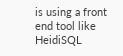is using a front end tool like HeidiSQL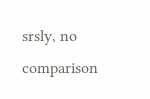srsly, no comparison